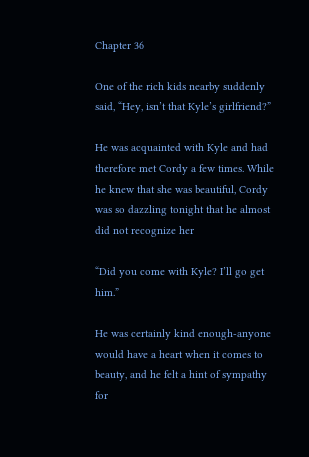Chapter 36

One of the rich kids nearby suddenly said, “Hey, isn’t that Kyle’s girlfriend?”

He was acquainted with Kyle and had therefore met Cordy a few times. While he knew that she was beautiful, Cordy was so dazzling tonight that he almost did not recognize her

“Did you come with Kyle? I’ll go get him.”

He was certainly kind enough-anyone would have a heart when it comes to beauty, and he felt a hint of sympathy for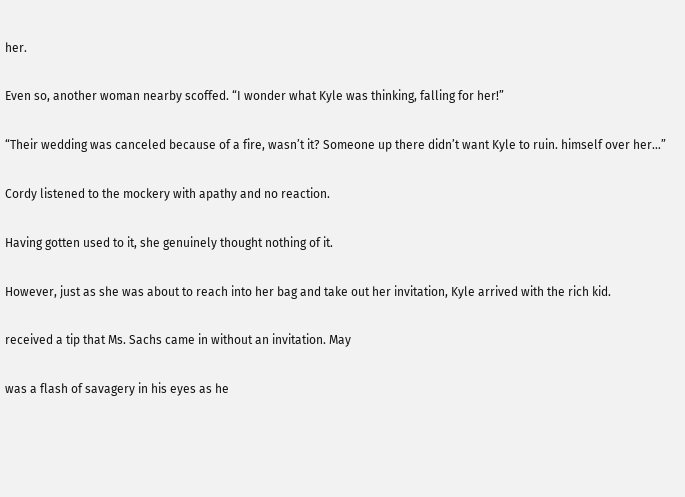her.

Even so, another woman nearby scoffed. “I wonder what Kyle was thinking, falling for her!”

“Their wedding was canceled because of a fire, wasn’t it? Someone up there didn’t want Kyle to ruin. himself over her…”

Cordy listened to the mockery with apathy and no reaction.

Having gotten used to it, she genuinely thought nothing of it.

However, just as she was about to reach into her bag and take out her invitation, Kyle arrived with the rich kid.

received a tip that Ms. Sachs came in without an invitation. May

was a flash of savagery in his eyes as he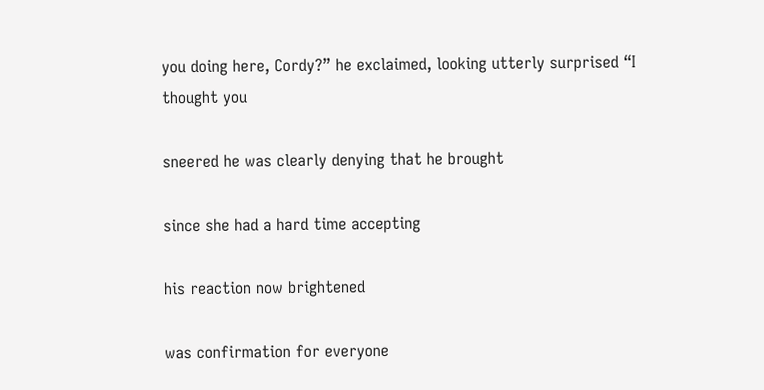you doing here, Cordy?” he exclaimed, looking utterly surprised “I thought you

sneered he was clearly denying that he brought

since she had a hard time accepting

his reaction now brightened

was confirmation for everyone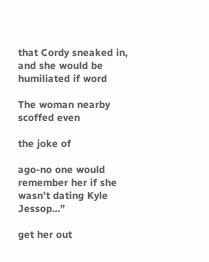that Cordy sneaked in, and she would be humiliated if word

The woman nearby scoffed even

the joke of

ago-no one would remember her if she wasn’t dating Kyle Jessop…”

get her out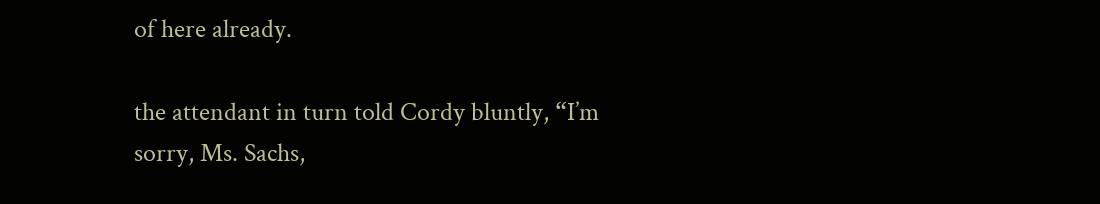of here already.

the attendant in turn told Cordy bluntly, “I’m sorry, Ms. Sachs,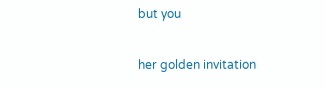but you

her golden invitation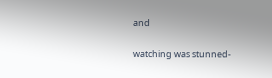and

watching was stunned-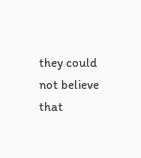they could not believe that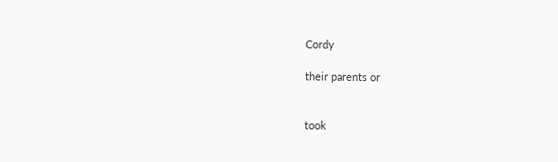Cordy

their parents or


took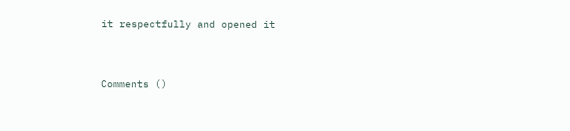it respectfully and opened it


Comments ()